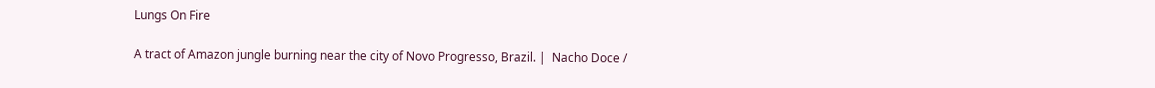Lungs On Fire

A tract of Amazon jungle burning near the city of Novo Progresso, Brazil. |  Nacho Doce /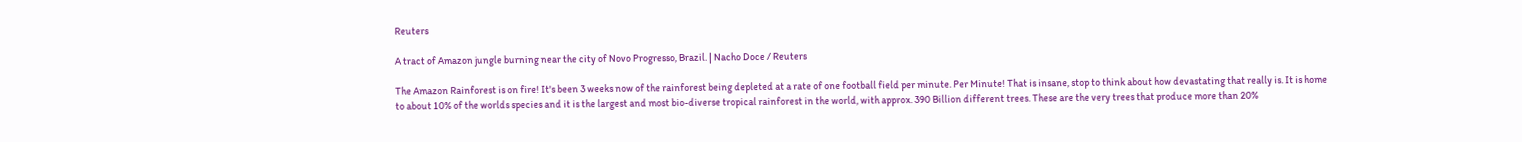Reuters

A tract of Amazon jungle burning near the city of Novo Progresso, Brazil. | Nacho Doce / Reuters

The Amazon Rainforest is on fire! It's been 3 weeks now of the rainforest being depleted at a rate of one football field per minute. Per Minute! That is insane, stop to think about how devastating that really is. It is home to about 10% of the worlds species and it is the largest and most bio-diverse tropical rainforest in the world, with approx. 390 Billion different trees. These are the very trees that produce more than 20%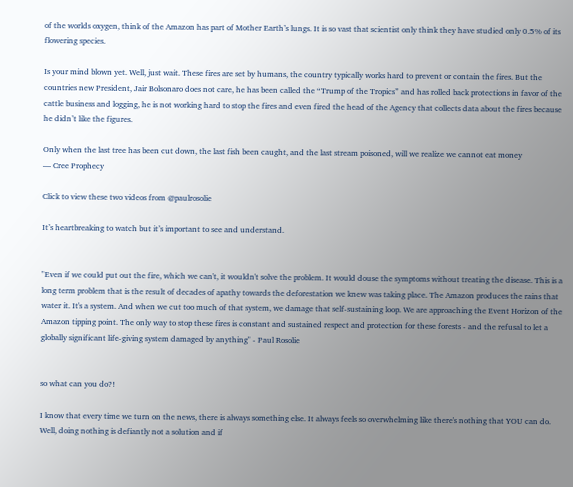of the worlds oxygen, think of the Amazon has part of Mother Earth’s lungs. It is so vast that scientist only think they have studied only 0.5% of its flowering species.

Is your mind blown yet. Well, just wait. These fires are set by humans, the country typically works hard to prevent or contain the fires. But the countries new President, Jair Bolsonaro does not care, he has been called the “Trump of the Tropics” and has rolled back protections in favor of the cattle business and logging, he is not working hard to stop the fires and even fired the head of the Agency that collects data about the fires because he didn’t like the figures.

Only when the last tree has been cut down, the last fish been caught, and the last stream poisoned, will we realize we cannot eat money
— Cree Prophecy

Click to view these two videos from @paulrosolie

It’s heartbreaking to watch but it’s important to see and understand.


"Even if we could put out the fire, which we can't, it wouldn't solve the problem. It would douse the symptoms without treating the disease. This is a long term problem that is the result of decades of apathy towards the deforestation we knew was taking place. The Amazon produces the rains that water it. It's a system. And when we cut too much of that system, we damage that self-sustaining loop. We are approaching the Event Horizon of the Amazon tipping point. The only way to stop these fires is constant and sustained respect and protection for these forests - and the refusal to let a globally significant life-giving system damaged by anything" - Paul Rosolie


so what can you do?!

I know that every time we turn on the news, there is always something else. It always feels so overwhelming like there's nothing that YOU can do. Well, doing nothing is defiantly not a solution and if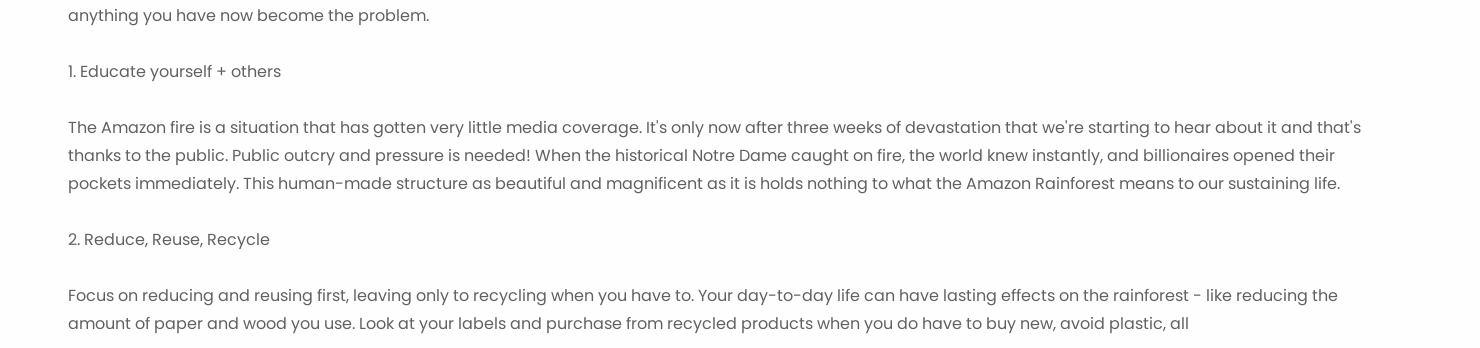anything you have now become the problem.

1. Educate yourself + others

The Amazon fire is a situation that has gotten very little media coverage. It's only now after three weeks of devastation that we're starting to hear about it and that's thanks to the public. Public outcry and pressure is needed! When the historical Notre Dame caught on fire, the world knew instantly, and billionaires opened their pockets immediately. This human-made structure as beautiful and magnificent as it is holds nothing to what the Amazon Rainforest means to our sustaining life.

2. Reduce, Reuse, Recycle

Focus on reducing and reusing first, leaving only to recycling when you have to. Your day-to-day life can have lasting effects on the rainforest - like reducing the amount of paper and wood you use. Look at your labels and purchase from recycled products when you do have to buy new, avoid plastic, all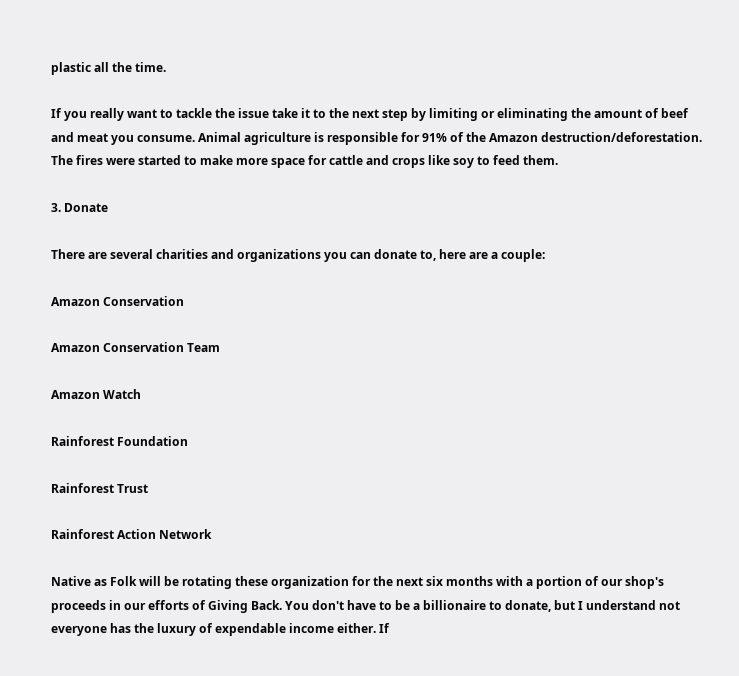plastic all the time.

If you really want to tackle the issue take it to the next step by limiting or eliminating the amount of beef and meat you consume. Animal agriculture is responsible for 91% of the Amazon destruction/deforestation. The fires were started to make more space for cattle and crops like soy to feed them.

3. Donate

There are several charities and organizations you can donate to, here are a couple:

Amazon Conservation

Amazon Conservation Team

Amazon Watch

Rainforest Foundation

Rainforest Trust

Rainforest Action Network

Native as Folk will be rotating these organization for the next six months with a portion of our shop's proceeds in our efforts of Giving Back. You don't have to be a billionaire to donate, but I understand not everyone has the luxury of expendable income either. If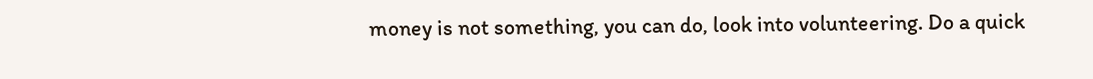money is not something, you can do, look into volunteering. Do a quick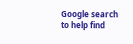Google search to help find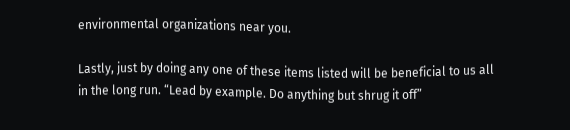environmental organizations near you.

Lastly, just by doing any one of these items listed will be beneficial to us all in the long run. “Lead by example. Do anything but shrug it off”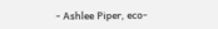- Ashlee Piper, eco-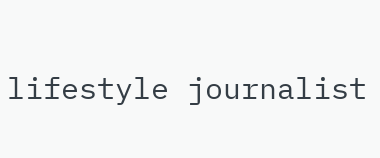lifestyle journalist